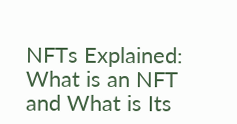NFTs Explained: What is an NFT and What is Its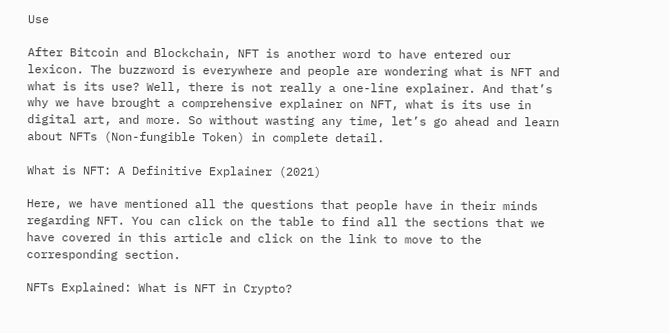Use

After Bitcoin and Blockchain, NFT is another word to have entered our lexicon. The buzzword is everywhere and people are wondering what is NFT and what is its use? Well, there is not really a one-line explainer. And that’s why we have brought a comprehensive explainer on NFT, what is its use in digital art, and more. So without wasting any time, let’s go ahead and learn about NFTs (Non-fungible Token) in complete detail.

What is NFT: A Definitive Explainer (2021)

Here, we have mentioned all the questions that people have in their minds regarding NFT. You can click on the table to find all the sections that we have covered in this article and click on the link to move to the corresponding section.

NFTs Explained: What is NFT in Crypto?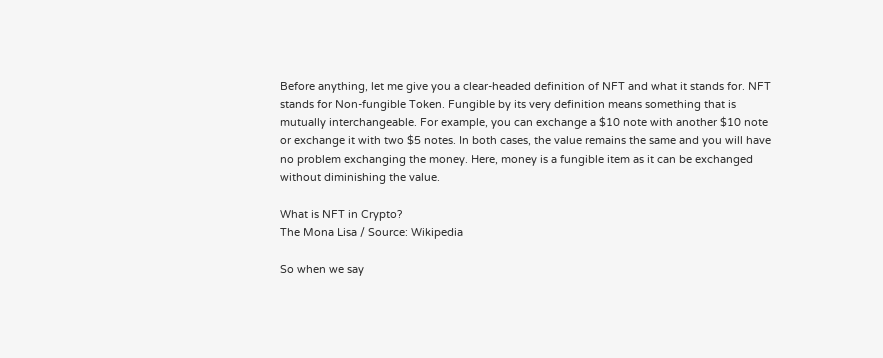Before anything, let me give you a clear-headed definition of NFT and what it stands for. NFT stands for Non-fungible Token. Fungible by its very definition means something that is mutually interchangeable. For example, you can exchange a $10 note with another $10 note or exchange it with two $5 notes. In both cases, the value remains the same and you will have no problem exchanging the money. Here, money is a fungible item as it can be exchanged without diminishing the value.

What is NFT in Crypto?
The Mona Lisa / Source: Wikipedia

So when we say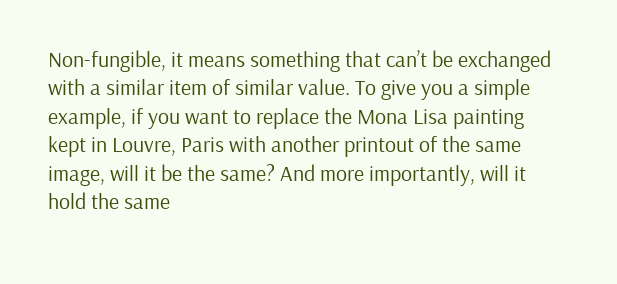Non-fungible, it means something that can’t be exchanged with a similar item of similar value. To give you a simple example, if you want to replace the Mona Lisa painting kept in Louvre, Paris with another printout of the same image, will it be the same? And more importantly, will it hold the same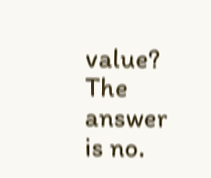value? The answer is no.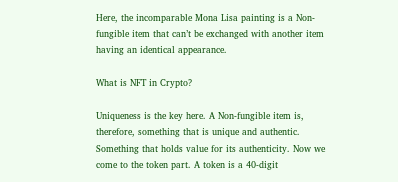Here, the incomparable Mona Lisa painting is a Non-fungible item that can’t be exchanged with another item having an identical appearance.

What is NFT in Crypto?

Uniqueness is the key here. A Non-fungible item is, therefore, something that is unique and authentic. Something that holds value for its authenticity. Now we come to the token part. A token is a 40-digit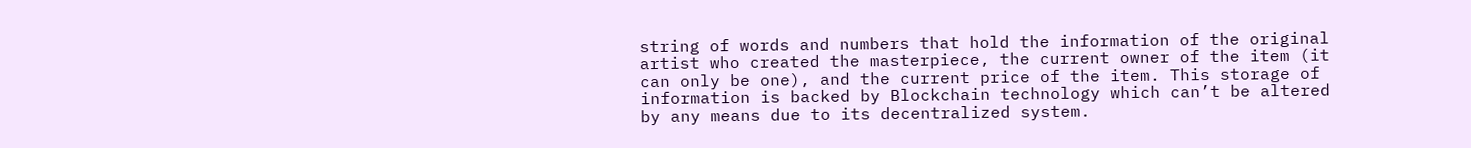string of words and numbers that hold the information of the original artist who created the masterpiece, the current owner of the item (it can only be one), and the current price of the item. This storage of information is backed by Blockchain technology which can’t be altered by any means due to its decentralized system.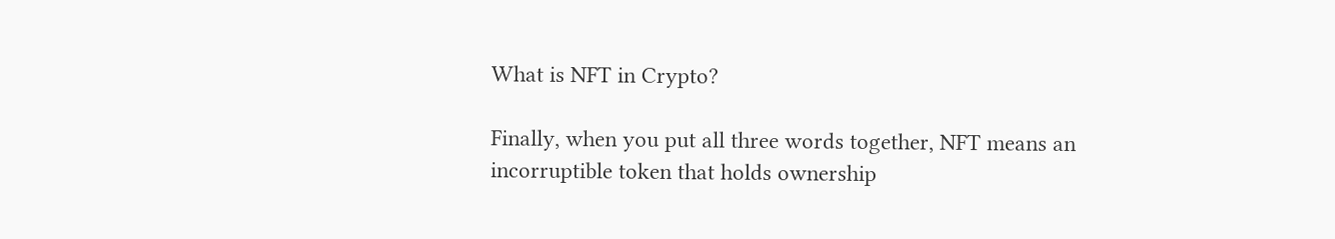What is NFT in Crypto?

Finally, when you put all three words together, NFT means an incorruptible token that holds ownership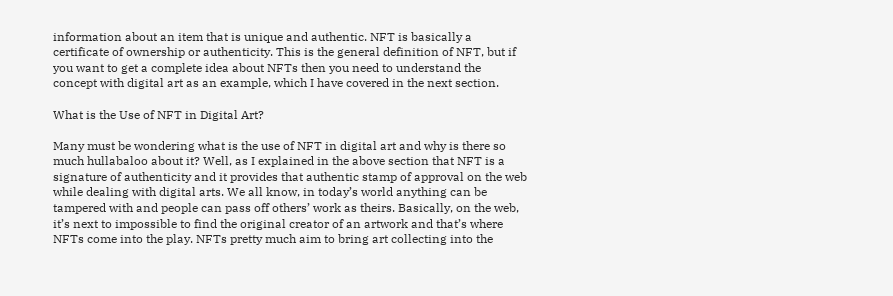information about an item that is unique and authentic. NFT is basically a certificate of ownership or authenticity. This is the general definition of NFT, but if you want to get a complete idea about NFTs then you need to understand the concept with digital art as an example, which I have covered in the next section.

What is the Use of NFT in Digital Art?

Many must be wondering what is the use of NFT in digital art and why is there so much hullabaloo about it? Well, as I explained in the above section that NFT is a signature of authenticity and it provides that authentic stamp of approval on the web while dealing with digital arts. We all know, in today’s world anything can be tampered with and people can pass off others’ work as theirs. Basically, on the web, it’s next to impossible to find the original creator of an artwork and that’s where NFTs come into the play. NFTs pretty much aim to bring art collecting into the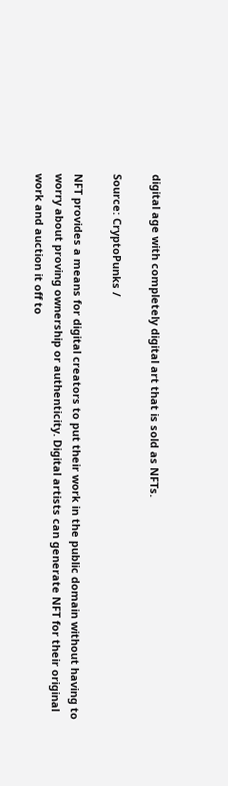digital age with completely digital art that is sold as NFTs.

Source: CryptoPunks /

NFT provides a means for digital creators to put their work in the public domain without having to worry about proving ownership or authenticity. Digital artists can generate NFT for their original work and auction it off to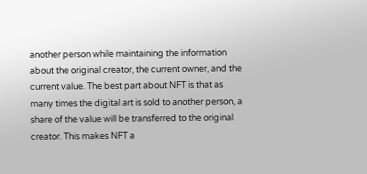another person while maintaining the information about the original creator, the current owner, and the current value. The best part about NFT is that as many times the digital art is sold to another person, a share of the value will be transferred to the original creator. This makes NFT a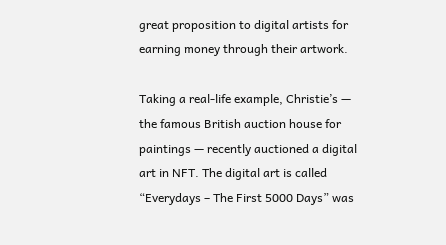great proposition to digital artists for earning money through their artwork.

Taking a real-life example, Christie’s — the famous British auction house for paintings — recently auctioned a digital art in NFT. The digital art is called “Everydays – The First 5000 Days” was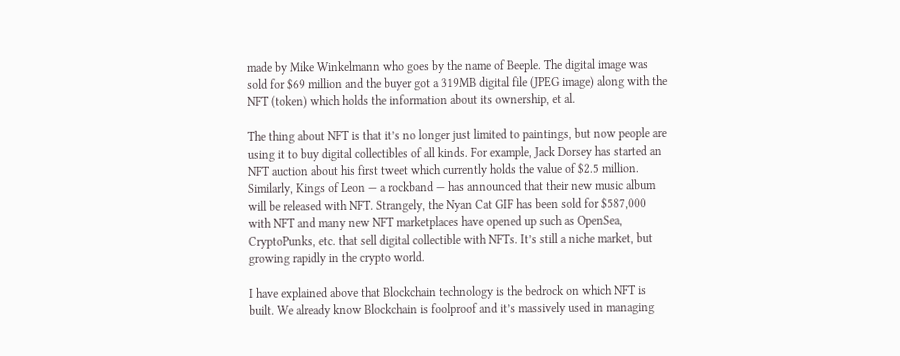made by Mike Winkelmann who goes by the name of Beeple. The digital image was sold for $69 million and the buyer got a 319MB digital file (JPEG image) along with the NFT (token) which holds the information about its ownership, et al.

The thing about NFT is that it’s no longer just limited to paintings, but now people are using it to buy digital collectibles of all kinds. For example, Jack Dorsey has started an NFT auction about his first tweet which currently holds the value of $2.5 million. Similarly, Kings of Leon — a rockband — has announced that their new music album will be released with NFT. Strangely, the Nyan Cat GIF has been sold for $587,000 with NFT and many new NFT marketplaces have opened up such as OpenSea, CryptoPunks, etc. that sell digital collectible with NFTs. It’s still a niche market, but growing rapidly in the crypto world.

I have explained above that Blockchain technology is the bedrock on which NFT is built. We already know Blockchain is foolproof and it’s massively used in managing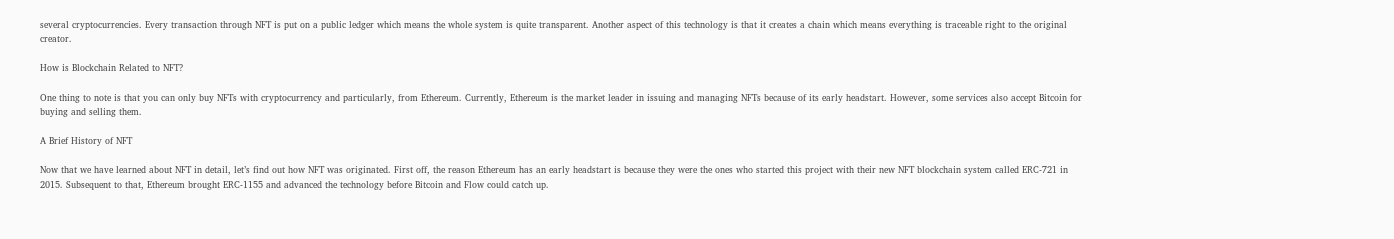several cryptocurrencies. Every transaction through NFT is put on a public ledger which means the whole system is quite transparent. Another aspect of this technology is that it creates a chain which means everything is traceable right to the original creator.

How is Blockchain Related to NFT?

One thing to note is that you can only buy NFTs with cryptocurrency and particularly, from Ethereum. Currently, Ethereum is the market leader in issuing and managing NFTs because of its early headstart. However, some services also accept Bitcoin for buying and selling them.

A Brief History of NFT

Now that we have learned about NFT in detail, let’s find out how NFT was originated. First off, the reason Ethereum has an early headstart is because they were the ones who started this project with their new NFT blockchain system called ERC-721 in 2015. Subsequent to that, Ethereum brought ERC-1155 and advanced the technology before Bitcoin and Flow could catch up.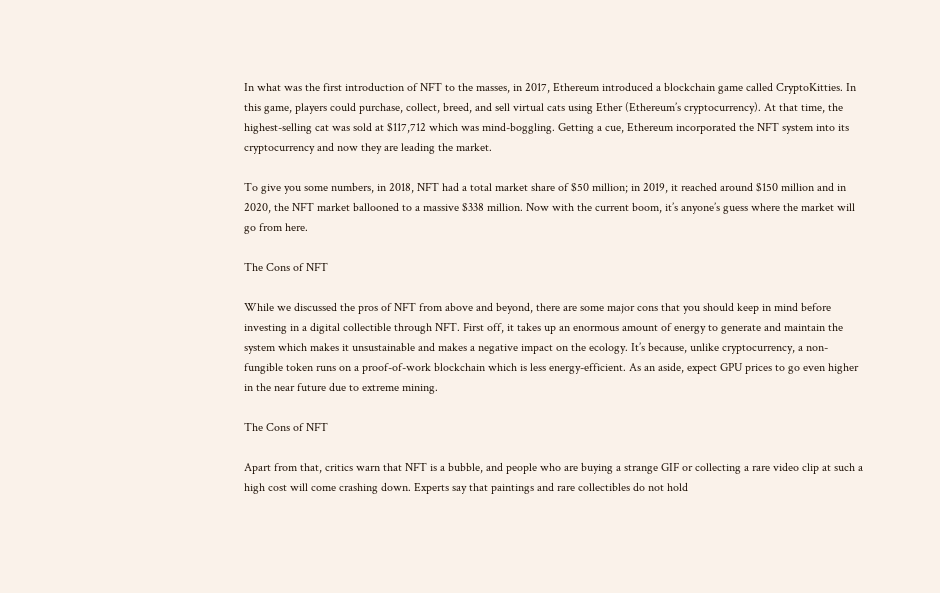In what was the first introduction of NFT to the masses, in 2017, Ethereum introduced a blockchain game called CryptoKitties. In this game, players could purchase, collect, breed, and sell virtual cats using Ether (Ethereum’s cryptocurrency). At that time, the highest-selling cat was sold at $117,712 which was mind-boggling. Getting a cue, Ethereum incorporated the NFT system into its cryptocurrency and now they are leading the market.

To give you some numbers, in 2018, NFT had a total market share of $50 million; in 2019, it reached around $150 million and in 2020, the NFT market ballooned to a massive $338 million. Now with the current boom, it’s anyone’s guess where the market will go from here.

The Cons of NFT

While we discussed the pros of NFT from above and beyond, there are some major cons that you should keep in mind before investing in a digital collectible through NFT. First off, it takes up an enormous amount of energy to generate and maintain the system which makes it unsustainable and makes a negative impact on the ecology. It’s because, unlike cryptocurrency, a non-fungible token runs on a proof-of-work blockchain which is less energy-efficient. As an aside, expect GPU prices to go even higher in the near future due to extreme mining.

The Cons of NFT

Apart from that, critics warn that NFT is a bubble, and people who are buying a strange GIF or collecting a rare video clip at such a high cost will come crashing down. Experts say that paintings and rare collectibles do not hold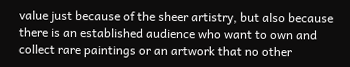value just because of the sheer artistry, but also because there is an established audience who want to own and collect rare paintings or an artwork that no other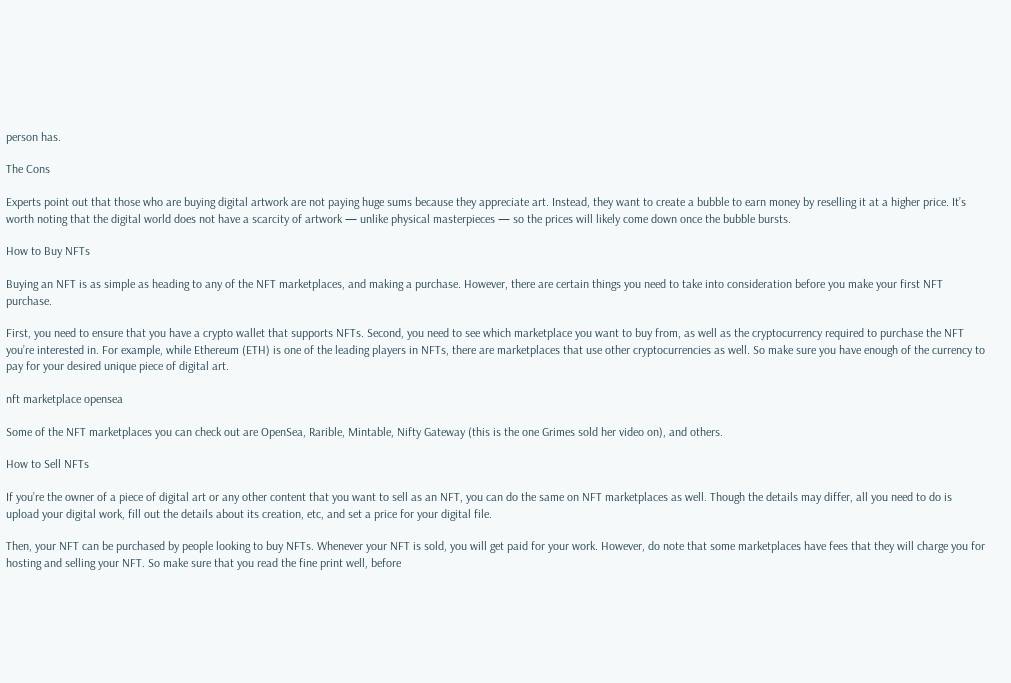person has.

The Cons

Experts point out that those who are buying digital artwork are not paying huge sums because they appreciate art. Instead, they want to create a bubble to earn money by reselling it at a higher price. It’s worth noting that the digital world does not have a scarcity of artwork — unlike physical masterpieces — so the prices will likely come down once the bubble bursts.

How to Buy NFTs

Buying an NFT is as simple as heading to any of the NFT marketplaces, and making a purchase. However, there are certain things you need to take into consideration before you make your first NFT purchase.

First, you need to ensure that you have a crypto wallet that supports NFTs. Second, you need to see which marketplace you want to buy from, as well as the cryptocurrency required to purchase the NFT you’re interested in. For example, while Ethereum (ETH) is one of the leading players in NFTs, there are marketplaces that use other cryptocurrencies as well. So make sure you have enough of the currency to pay for your desired unique piece of digital art.

nft marketplace opensea

Some of the NFT marketplaces you can check out are OpenSea, Rarible, Mintable, Nifty Gateway (this is the one Grimes sold her video on), and others.

How to Sell NFTs

If you’re the owner of a piece of digital art or any other content that you want to sell as an NFT, you can do the same on NFT marketplaces as well. Though the details may differ, all you need to do is upload your digital work, fill out the details about its creation, etc, and set a price for your digital file.

Then, your NFT can be purchased by people looking to buy NFTs. Whenever your NFT is sold, you will get paid for your work. However, do note that some marketplaces have fees that they will charge you for hosting and selling your NFT. So make sure that you read the fine print well, before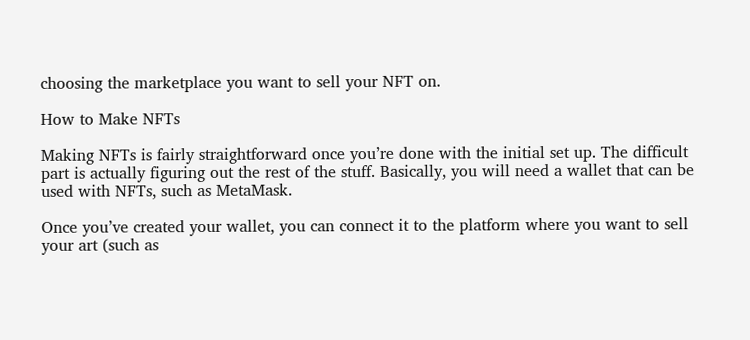choosing the marketplace you want to sell your NFT on.

How to Make NFTs

Making NFTs is fairly straightforward once you’re done with the initial set up. The difficult part is actually figuring out the rest of the stuff. Basically, you will need a wallet that can be used with NFTs, such as MetaMask.

Once you’ve created your wallet, you can connect it to the platform where you want to sell your art (such as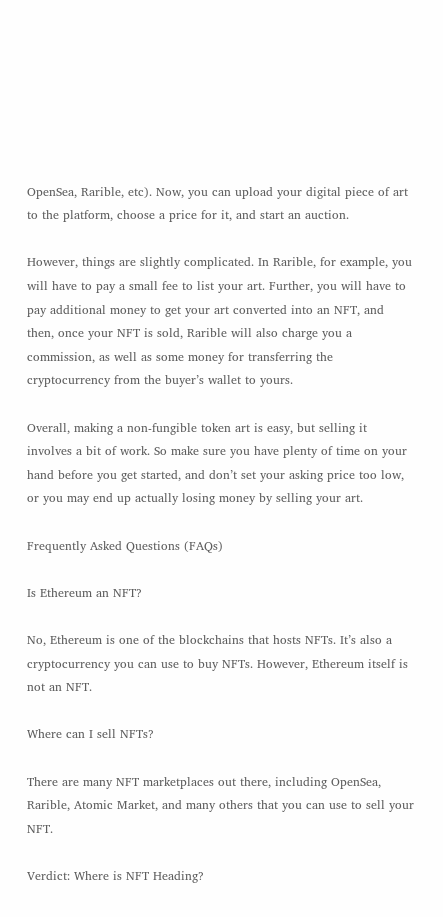OpenSea, Rarible, etc). Now, you can upload your digital piece of art to the platform, choose a price for it, and start an auction.

However, things are slightly complicated. In Rarible, for example, you will have to pay a small fee to list your art. Further, you will have to pay additional money to get your art converted into an NFT, and then, once your NFT is sold, Rarible will also charge you a commission, as well as some money for transferring the cryptocurrency from the buyer’s wallet to yours.

Overall, making a non-fungible token art is easy, but selling it involves a bit of work. So make sure you have plenty of time on your hand before you get started, and don’t set your asking price too low, or you may end up actually losing money by selling your art.

Frequently Asked Questions (FAQs)

Is Ethereum an NFT?

No, Ethereum is one of the blockchains that hosts NFTs. It’s also a cryptocurrency you can use to buy NFTs. However, Ethereum itself is not an NFT.

Where can I sell NFTs?

There are many NFT marketplaces out there, including OpenSea, Rarible, Atomic Market, and many others that you can use to sell your NFT.

Verdict: Where is NFT Heading?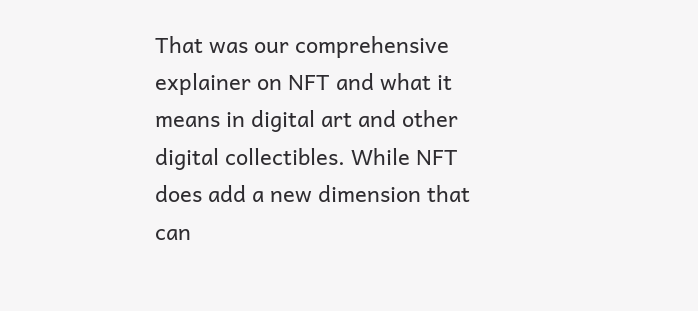That was our comprehensive explainer on NFT and what it means in digital art and other digital collectibles. While NFT does add a new dimension that can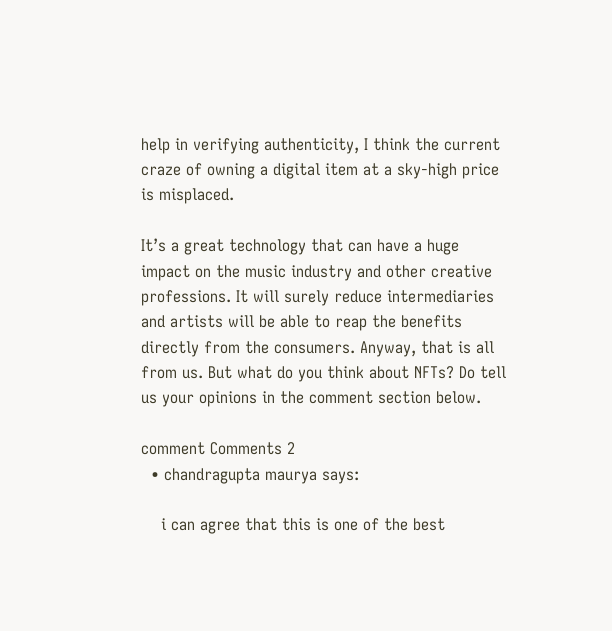help in verifying authenticity, I think the current craze of owning a digital item at a sky-high price is misplaced.

It’s a great technology that can have a huge impact on the music industry and other creative professions. It will surely reduce intermediaries and artists will be able to reap the benefits directly from the consumers. Anyway, that is all from us. But what do you think about NFTs? Do tell us your opinions in the comment section below.

comment Comments 2
  • chandragupta maurya says:

    i can agree that this is one of the best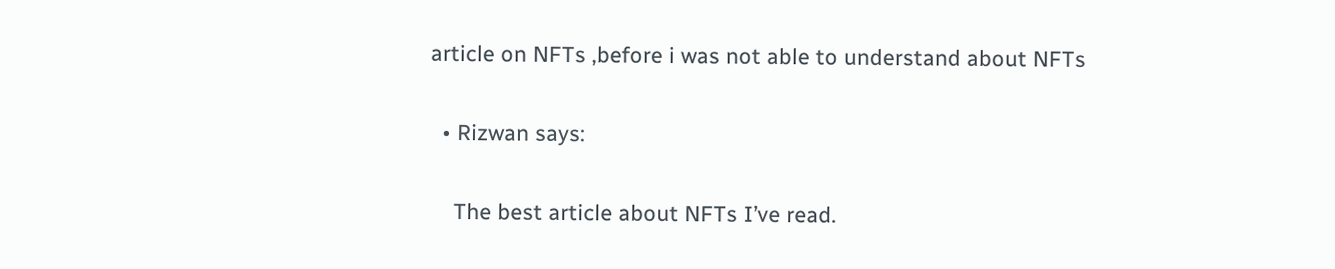article on NFTs ,before i was not able to understand about NFTs

  • Rizwan says:

    The best article about NFTs I’ve read.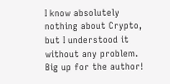I know absolutely nothing about Crypto, but I understood it without any problem. Big up for the author!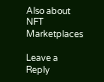Also about NFT Marketplaces

Leave a Reply